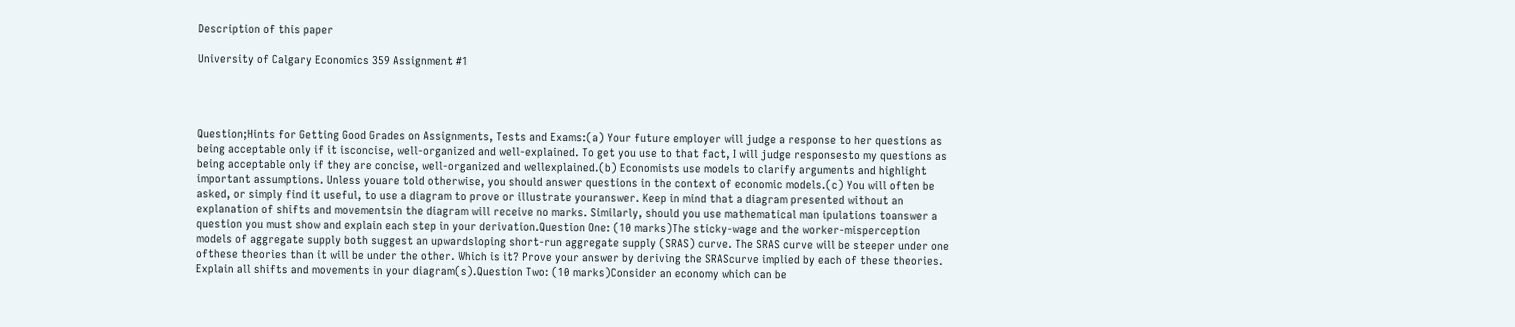Description of this paper

University of Calgary Economics 359 Assignment #1




Question;Hints for Getting Good Grades on Assignments, Tests and Exams:(a) Your future employer will judge a response to her questions as being acceptable only if it isconcise, well-organized and well-explained. To get you use to that fact, I will judge responsesto my questions as being acceptable only if they are concise, well-organized and wellexplained.(b) Economists use models to clarify arguments and highlight important assumptions. Unless youare told otherwise, you should answer questions in the context of economic models.(c) You will often be asked, or simply find it useful, to use a diagram to prove or illustrate youranswer. Keep in mind that a diagram presented without an explanation of shifts and movementsin the diagram will receive no marks. Similarly, should you use mathematical man ipulations toanswer a question you must show and explain each step in your derivation.Question One: (10 marks)The sticky-wage and the worker-misperception models of aggregate supply both suggest an upwardsloping short-run aggregate supply (SRAS) curve. The SRAS curve will be steeper under one ofthese theories than it will be under the other. Which is it? Prove your answer by deriving the SRAScurve implied by each of these theories. Explain all shifts and movements in your diagram(s).Question Two: (10 marks)Consider an economy which can be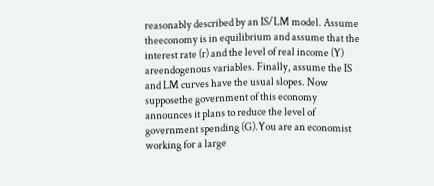reasonably described by an IS/LM model. Assume theeconomy is in equilibrium and assume that the interest rate (r) and the level of real income (Y) areendogenous variables. Finally, assume the IS and LM curves have the usual slopes. Now supposethe government of this economy announces it plans to reduce the level of government spending (G).You are an economist working for a large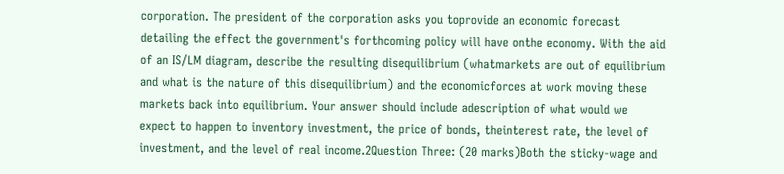corporation. The president of the corporation asks you toprovide an economic forecast detailing the effect the government's forthcoming policy will have onthe economy. With the aid of an IS/LM diagram, describe the resulting disequilibrium (whatmarkets are out of equilibrium and what is the nature of this disequilibrium) and the economicforces at work moving these markets back into equilibrium. Your answer should include adescription of what would we expect to happen to inventory investment, the price of bonds, theinterest rate, the level of investment, and the level of real income.2Question Three: (20 marks)Both the sticky-wage and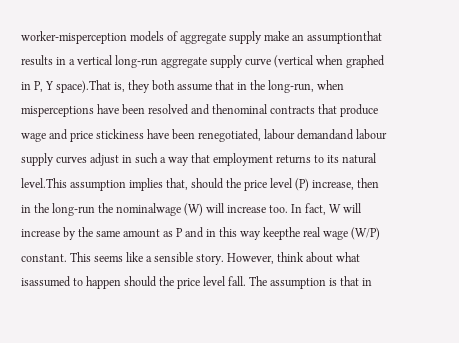worker-misperception models of aggregate supply make an assumptionthat results in a vertical long-run aggregate supply curve (vertical when graphed in P, Y space).That is, they both assume that in the long-run, when misperceptions have been resolved and thenominal contracts that produce wage and price stickiness have been renegotiated, labour demandand labour supply curves adjust in such a way that employment returns to its natural level.This assumption implies that, should the price level (P) increase, then in the long-run the nominalwage (W) will increase too. In fact, W will increase by the same amount as P and in this way keepthe real wage (W/P) constant. This seems like a sensible story. However, think about what isassumed to happen should the price level fall. The assumption is that in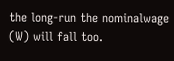the long-run the nominalwage (W) will fall too.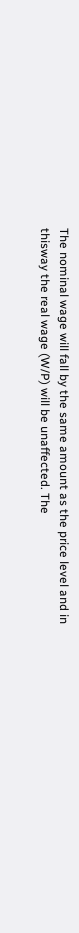The nominal wage will fall by the same amount as the price level and in thisway the real wage (W/P) will be unaffected. The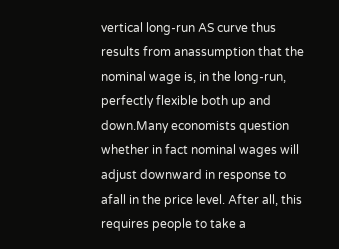vertical long-run AS curve thus results from anassumption that the nominal wage is, in the long-run, perfectly flexible both up and down.Many economists question whether in fact nominal wages will adjust downward in response to afall in the price level. After all, this requires people to take a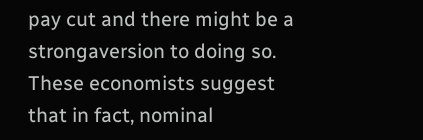pay cut and there might be a strongaversion to doing so. These economists suggest that in fact, nominal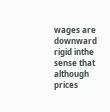wages are downward rigid inthe sense that although prices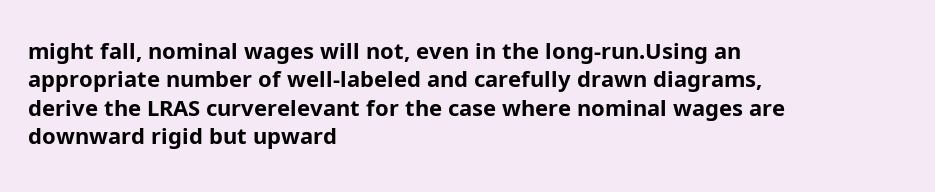might fall, nominal wages will not, even in the long-run.Using an appropriate number of well-labeled and carefully drawn diagrams, derive the LRAS curverelevant for the case where nominal wages are downward rigid but upward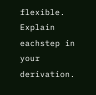flexible. Explain eachstep in your derivation.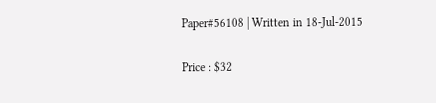Paper#56108 | Written in 18-Jul-2015

Price : $32